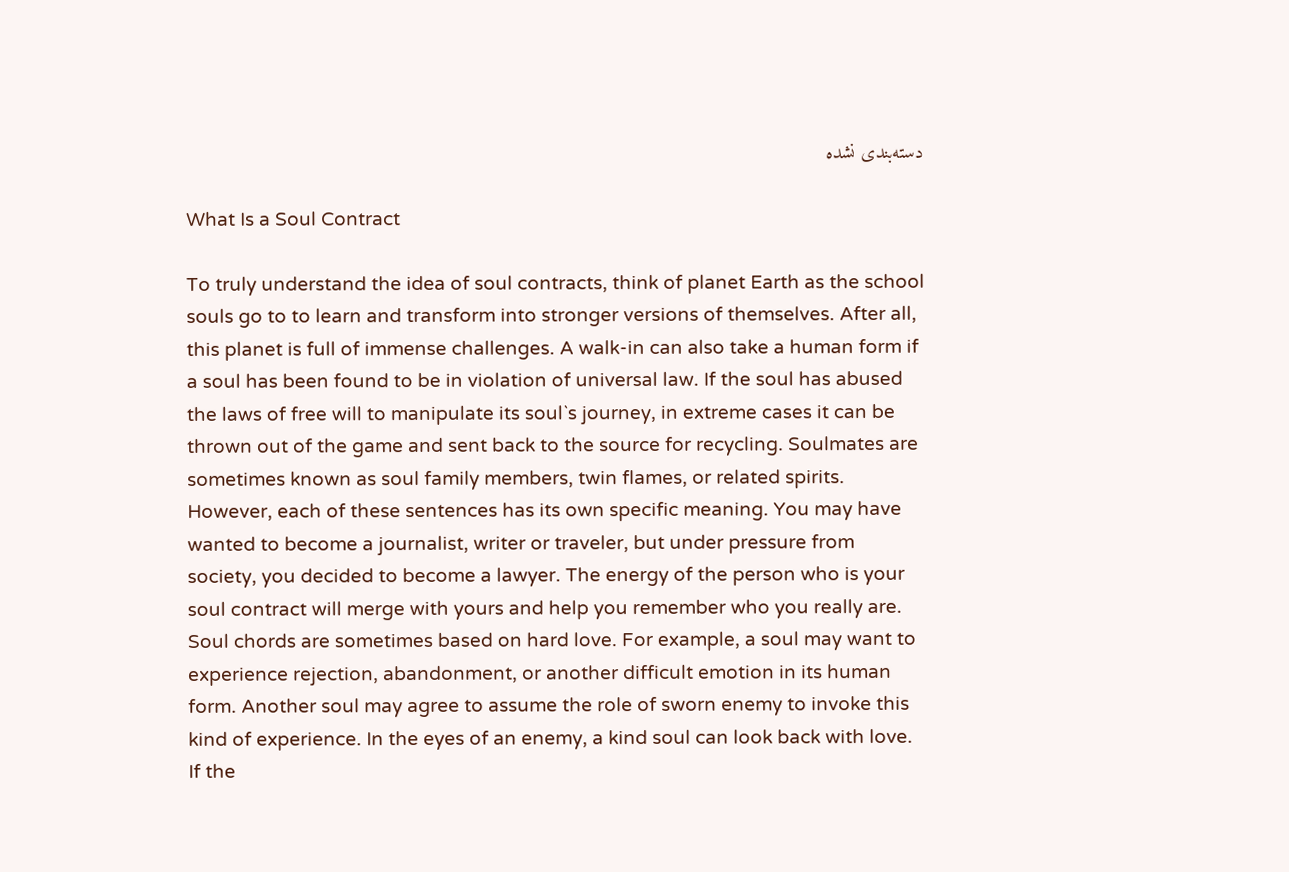دسته‌بندی نشده

What Is a Soul Contract

To truly understand the idea of soul contracts, think of planet Earth as the school souls go to to learn and transform into stronger versions of themselves. After all, this planet is full of immense challenges. A walk-in can also take a human form if a soul has been found to be in violation of universal law. If the soul has abused the laws of free will to manipulate its soul`s journey, in extreme cases it can be thrown out of the game and sent back to the source for recycling. Soulmates are sometimes known as soul family members, twin flames, or related spirits. However, each of these sentences has its own specific meaning. You may have wanted to become a journalist, writer or traveler, but under pressure from society, you decided to become a lawyer. The energy of the person who is your soul contract will merge with yours and help you remember who you really are. Soul chords are sometimes based on hard love. For example, a soul may want to experience rejection, abandonment, or another difficult emotion in its human form. Another soul may agree to assume the role of sworn enemy to invoke this kind of experience. In the eyes of an enemy, a kind soul can look back with love. If the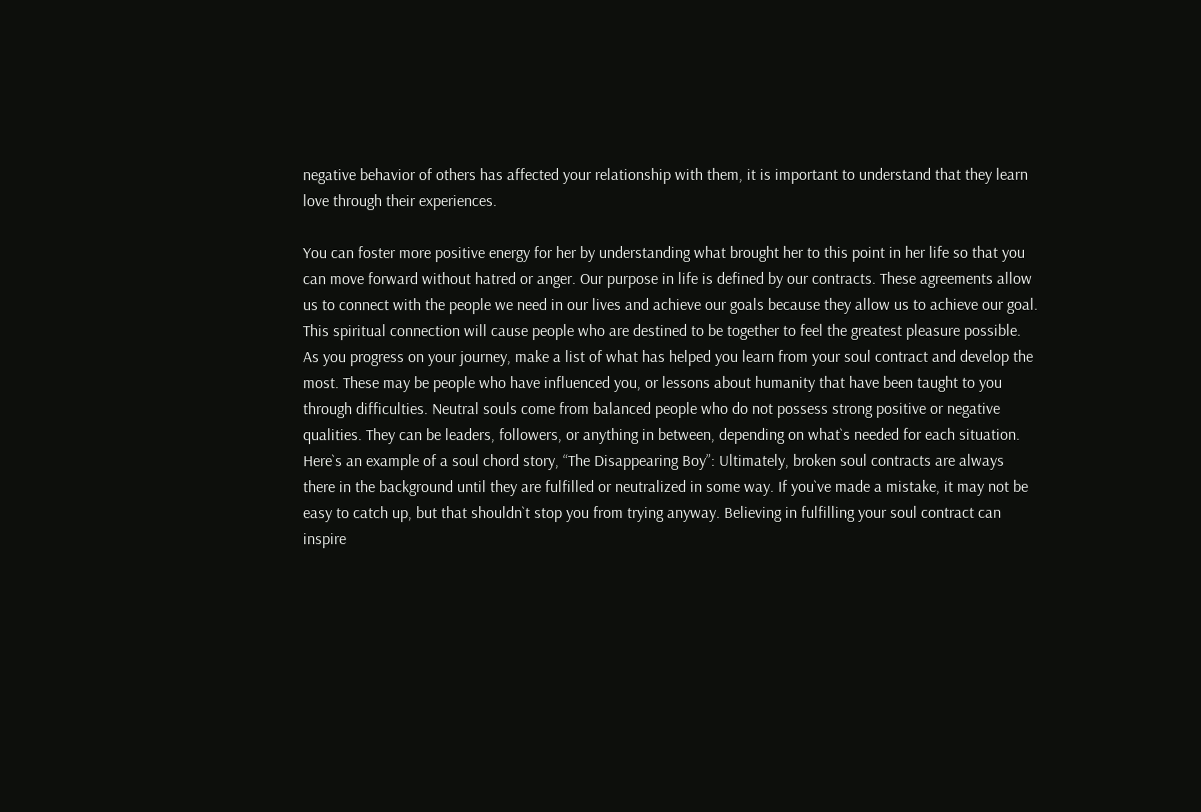negative behavior of others has affected your relationship with them, it is important to understand that they learn love through their experiences.

You can foster more positive energy for her by understanding what brought her to this point in her life so that you can move forward without hatred or anger. Our purpose in life is defined by our contracts. These agreements allow us to connect with the people we need in our lives and achieve our goals because they allow us to achieve our goal. This spiritual connection will cause people who are destined to be together to feel the greatest pleasure possible. As you progress on your journey, make a list of what has helped you learn from your soul contract and develop the most. These may be people who have influenced you, or lessons about humanity that have been taught to you through difficulties. Neutral souls come from balanced people who do not possess strong positive or negative qualities. They can be leaders, followers, or anything in between, depending on what`s needed for each situation. Here`s an example of a soul chord story, “The Disappearing Boy”: Ultimately, broken soul contracts are always there in the background until they are fulfilled or neutralized in some way. If you`ve made a mistake, it may not be easy to catch up, but that shouldn`t stop you from trying anyway. Believing in fulfilling your soul contract can inspire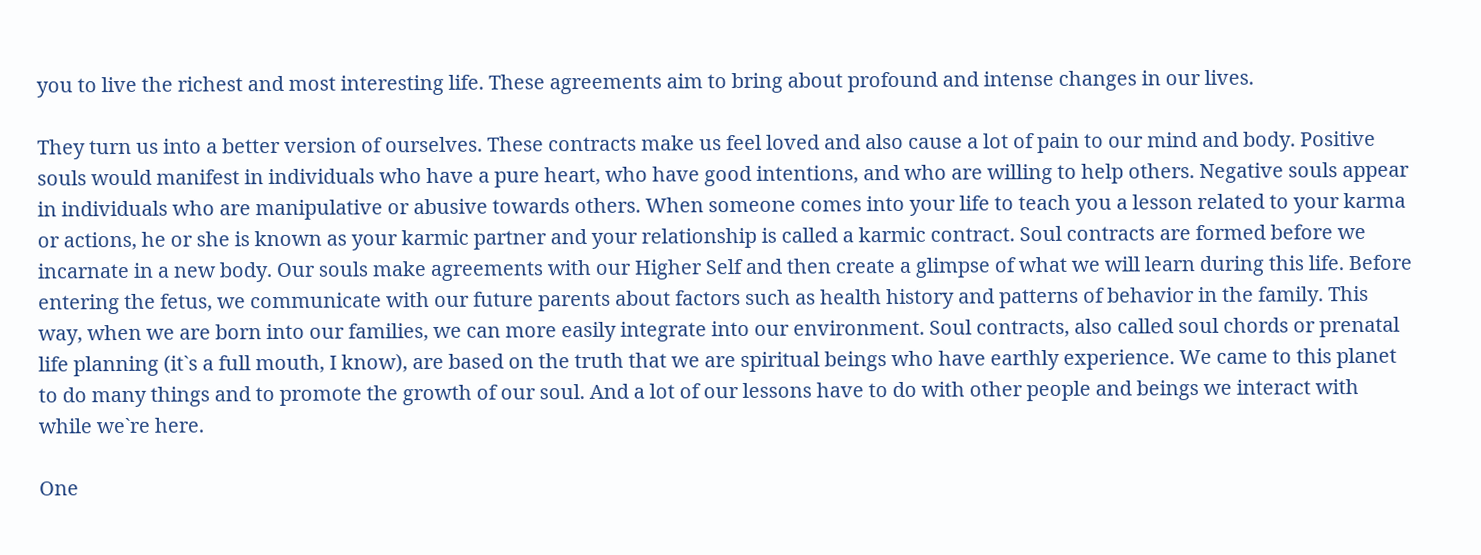you to live the richest and most interesting life. These agreements aim to bring about profound and intense changes in our lives.

They turn us into a better version of ourselves. These contracts make us feel loved and also cause a lot of pain to our mind and body. Positive souls would manifest in individuals who have a pure heart, who have good intentions, and who are willing to help others. Negative souls appear in individuals who are manipulative or abusive towards others. When someone comes into your life to teach you a lesson related to your karma or actions, he or she is known as your karmic partner and your relationship is called a karmic contract. Soul contracts are formed before we incarnate in a new body. Our souls make agreements with our Higher Self and then create a glimpse of what we will learn during this life. Before entering the fetus, we communicate with our future parents about factors such as health history and patterns of behavior in the family. This way, when we are born into our families, we can more easily integrate into our environment. Soul contracts, also called soul chords or prenatal life planning (it`s a full mouth, I know), are based on the truth that we are spiritual beings who have earthly experience. We came to this planet to do many things and to promote the growth of our soul. And a lot of our lessons have to do with other people and beings we interact with while we`re here.

One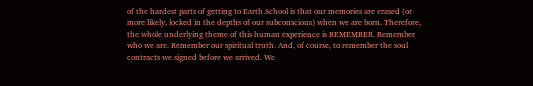of the hardest parts of getting to Earth School is that our memories are erased (or more likely, locked in the depths of our subconscious) when we are born. Therefore, the whole underlying theme of this human experience is REMEMBER. Remember who we are. Remember our spiritual truth. And, of course, to remember the soul contracts we signed before we arrived. We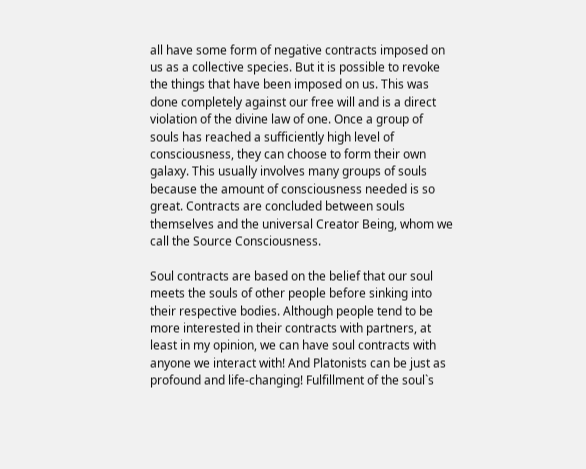all have some form of negative contracts imposed on us as a collective species. But it is possible to revoke the things that have been imposed on us. This was done completely against our free will and is a direct violation of the divine law of one. Once a group of souls has reached a sufficiently high level of consciousness, they can choose to form their own galaxy. This usually involves many groups of souls because the amount of consciousness needed is so great. Contracts are concluded between souls themselves and the universal Creator Being, whom we call the Source Consciousness.

Soul contracts are based on the belief that our soul meets the souls of other people before sinking into their respective bodies. Although people tend to be more interested in their contracts with partners, at least in my opinion, we can have soul contracts with anyone we interact with! And Platonists can be just as profound and life-changing! Fulfillment of the soul`s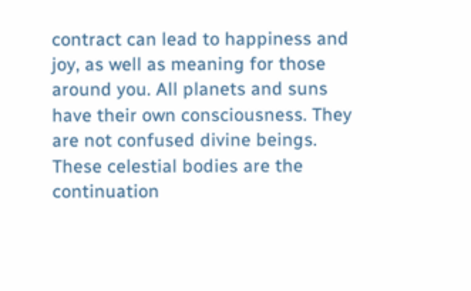contract can lead to happiness and joy, as well as meaning for those around you. All planets and suns have their own consciousness. They are not confused divine beings. These celestial bodies are the continuation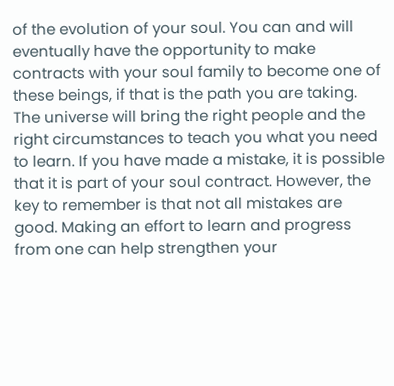of the evolution of your soul. You can and will eventually have the opportunity to make contracts with your soul family to become one of these beings, if that is the path you are taking. The universe will bring the right people and the right circumstances to teach you what you need to learn. If you have made a mistake, it is possible that it is part of your soul contract. However, the key to remember is that not all mistakes are good. Making an effort to learn and progress from one can help strengthen your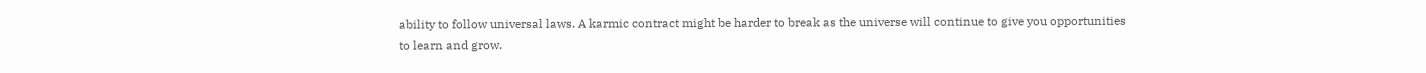ability to follow universal laws. A karmic contract might be harder to break as the universe will continue to give you opportunities to learn and grow.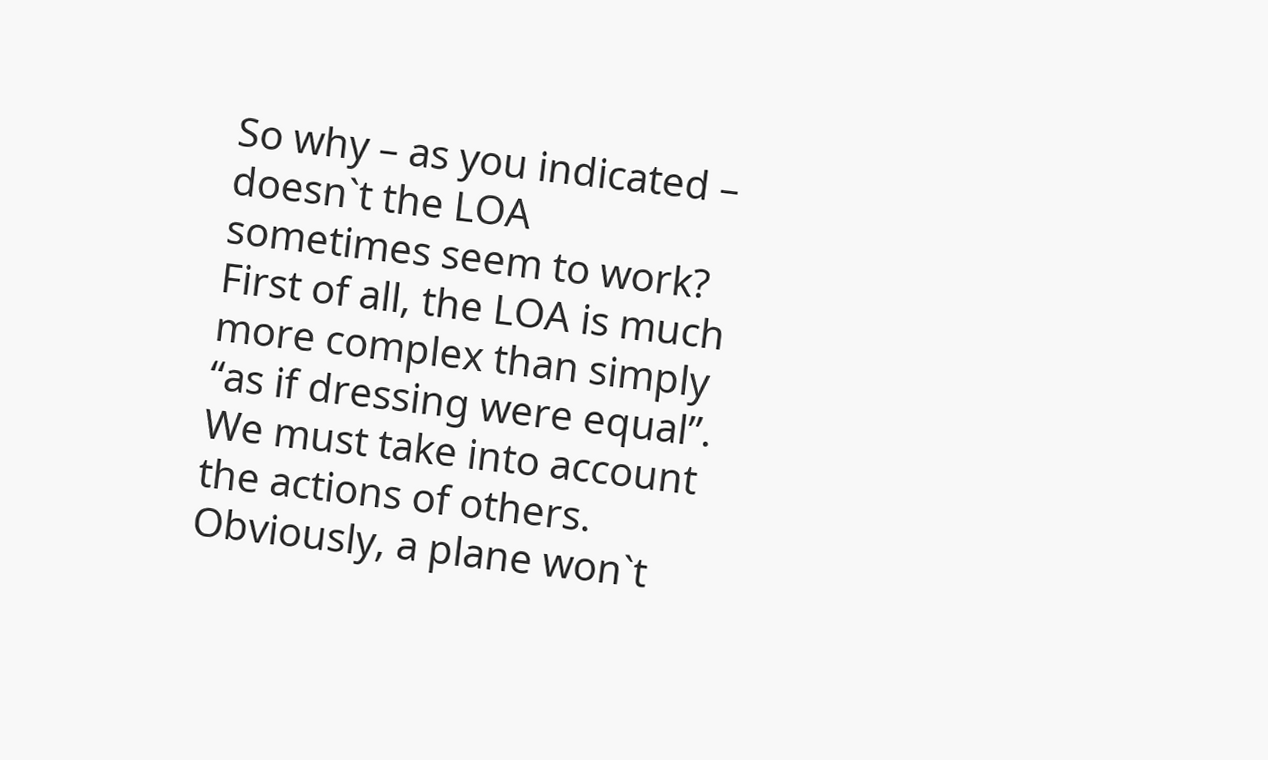So why – as you indicated – doesn`t the LOA sometimes seem to work? First of all, the LOA is much more complex than simply “as if dressing were equal”. We must take into account the actions of others. Obviously, a plane won`t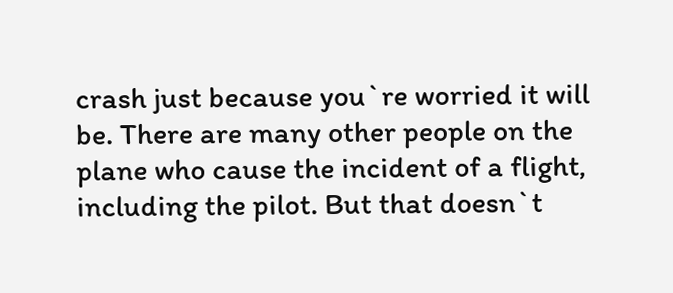crash just because you`re worried it will be. There are many other people on the plane who cause the incident of a flight, including the pilot. But that doesn`t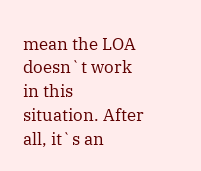mean the LOA doesn`t work in this situation. After all, it`s an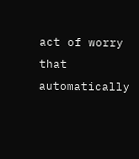act of worry that automatically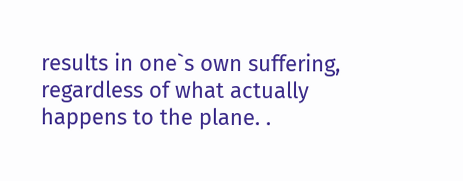results in one`s own suffering, regardless of what actually happens to the plane. .